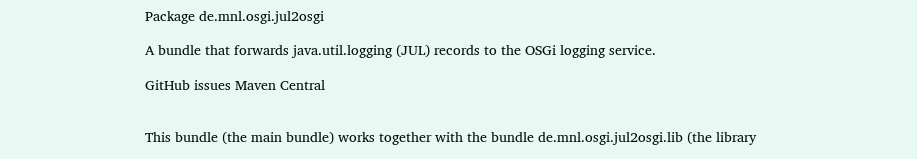Package de.mnl.osgi.jul2osgi

A bundle that forwards java.util.logging (JUL) records to the OSGi logging service.

GitHub issues Maven Central


This bundle (the main bundle) works together with the bundle de.mnl.osgi.jul2osgi.lib (the library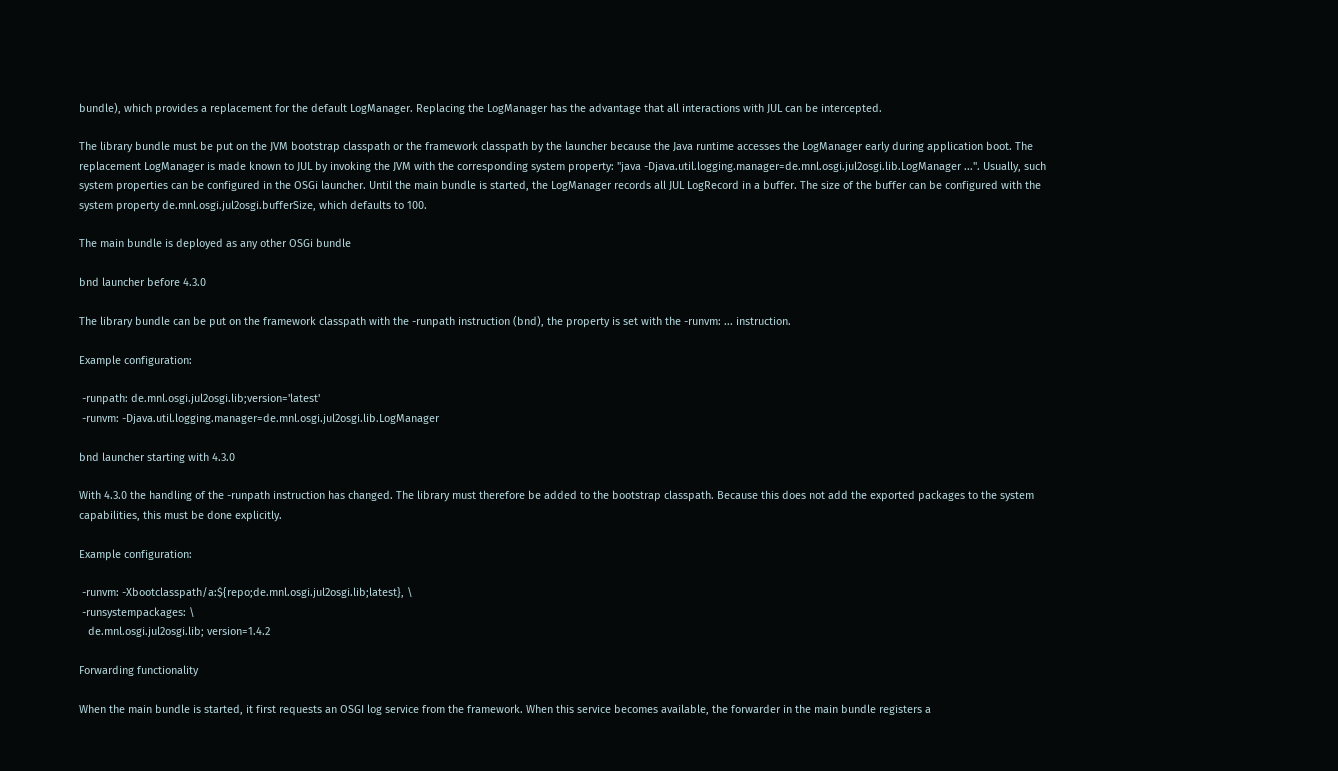bundle), which provides a replacement for the default LogManager. Replacing the LogManager has the advantage that all interactions with JUL can be intercepted.

The library bundle must be put on the JVM bootstrap classpath or the framework classpath by the launcher because the Java runtime accesses the LogManager early during application boot. The replacement LogManager is made known to JUL by invoking the JVM with the corresponding system property: "java -Djava.util.logging.manager=de.mnl.osgi.jul2osgi.lib.LogManager ...". Usually, such system properties can be configured in the OSGi launcher. Until the main bundle is started, the LogManager records all JUL LogRecord in a buffer. The size of the buffer can be configured with the system property de.mnl.osgi.jul2osgi.bufferSize, which defaults to 100.

The main bundle is deployed as any other OSGi bundle

bnd launcher before 4.3.0

The library bundle can be put on the framework classpath with the -runpath instruction (bnd), the property is set with the -runvm: ... instruction.

Example configuration:

 -runpath: de.mnl.osgi.jul2osgi.lib;version='latest'
 -runvm: -Djava.util.logging.manager=de.mnl.osgi.jul2osgi.lib.LogManager

bnd launcher starting with 4.3.0

With 4.3.0 the handling of the -runpath instruction has changed. The library must therefore be added to the bootstrap classpath. Because this does not add the exported packages to the system capabilities, this must be done explicitly.

Example configuration:

 -runvm: -Xbootclasspath/a:${repo;de.mnl.osgi.jul2osgi.lib;latest}, \
 -runsystempackages: \
   de.mnl.osgi.jul2osgi.lib; version=1.4.2

Forwarding functionality

When the main bundle is started, it first requests an OSGI log service from the framework. When this service becomes available, the forwarder in the main bundle registers a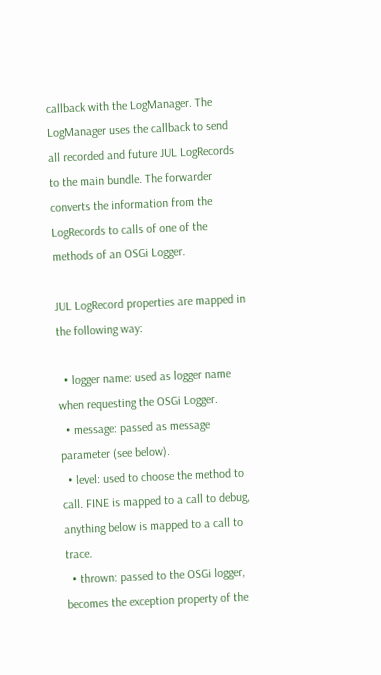callback with the LogManager. The LogManager uses the callback to send all recorded and future JUL LogRecords to the main bundle. The forwarder converts the information from the LogRecords to calls of one of the methods of an OSGi Logger.

JUL LogRecord properties are mapped in the following way:

  • logger name: used as logger name when requesting the OSGi Logger.
  • message: passed as message parameter (see below).
  • level: used to choose the method to call. FINE is mapped to a call to debug, anything below is mapped to a call to trace.
  • thrown: passed to the OSGi logger, becomes the exception property of the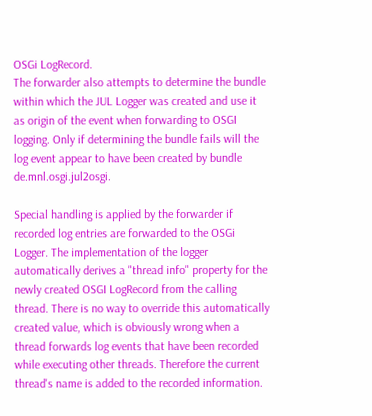OSGi LogRecord.
The forwarder also attempts to determine the bundle within which the JUL Logger was created and use it as origin of the event when forwarding to OSGI logging. Only if determining the bundle fails will the log event appear to have been created by bundle de.mnl.osgi.jul2osgi.

Special handling is applied by the forwarder if recorded log entries are forwarded to the OSGi Logger. The implementation of the logger automatically derives a "thread info" property for the newly created OSGI LogRecord from the calling thread. There is no way to override this automatically created value, which is obviously wrong when a thread forwards log events that have been recorded while executing other threads. Therefore the current thread's name is added to the recorded information.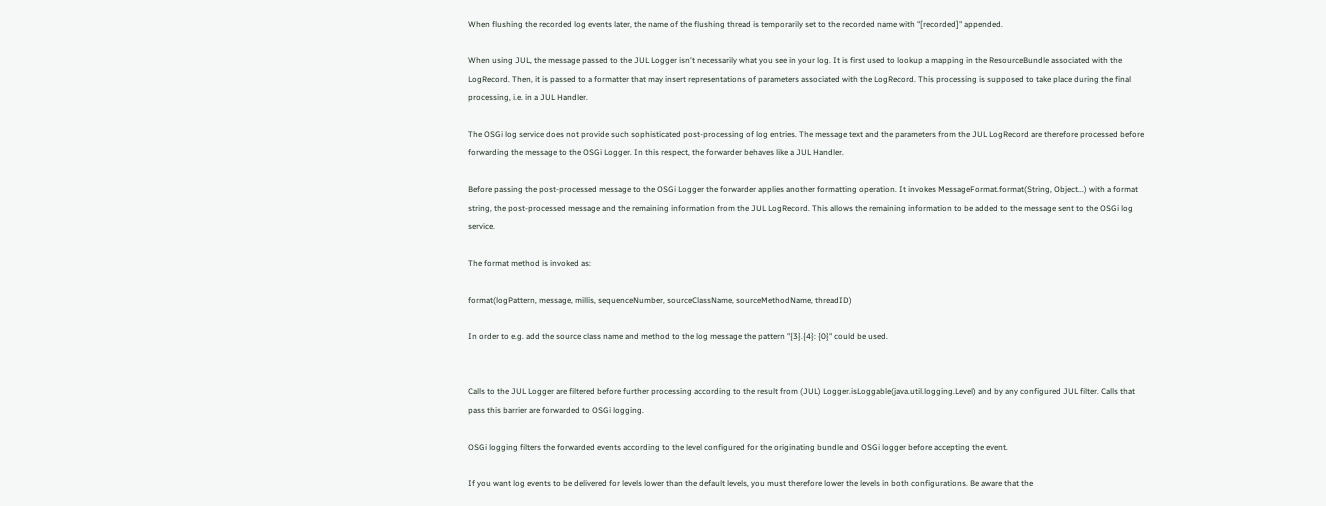When flushing the recorded log events later, the name of the flushing thread is temporarily set to the recorded name with "[recorded]" appended.

When using JUL, the message passed to the JUL Logger isn't necessarily what you see in your log. It is first used to lookup a mapping in the ResourceBundle associated with the LogRecord. Then, it is passed to a formatter that may insert representations of parameters associated with the LogRecord. This processing is supposed to take place during the final processing, i.e. in a JUL Handler.

The OSGi log service does not provide such sophisticated post-processing of log entries. The message text and the parameters from the JUL LogRecord are therefore processed before forwarding the message to the OSGi Logger. In this respect, the forwarder behaves like a JUL Handler.

Before passing the post-processed message to the OSGi Logger the forwarder applies another formatting operation. It invokes MessageFormat.format(String, Object...) with a format string, the post-processed message and the remaining information from the JUL LogRecord. This allows the remaining information to be added to the message sent to the OSGi log service.

The format method is invoked as:

format(logPattern, message, millis, sequenceNumber, sourceClassName, sourceMethodName, threadID)

In order to e.g. add the source class name and method to the log message the pattern "{3}.{4}: {0}" could be used.


Calls to the JUL Logger are filtered before further processing according to the result from (JUL) Logger.isLoggable(java.util.logging.Level) and by any configured JUL filter. Calls that pass this barrier are forwarded to OSGi logging.

OSGi logging filters the forwarded events according to the level configured for the originating bundle and OSGi logger before accepting the event.

If you want log events to be delivered for levels lower than the default levels, you must therefore lower the levels in both configurations. Be aware that the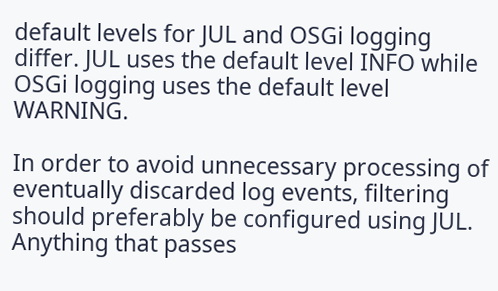default levels for JUL and OSGi logging differ. JUL uses the default level INFO while OSGi logging uses the default level WARNING.

In order to avoid unnecessary processing of eventually discarded log events, filtering should preferably be configured using JUL. Anything that passes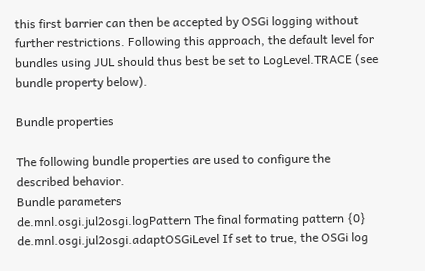this first barrier can then be accepted by OSGi logging without further restrictions. Following this approach, the default level for bundles using JUL should thus best be set to LogLevel.TRACE (see bundle property below).

Bundle properties

The following bundle properties are used to configure the described behavior.
Bundle parameters
de.mnl.osgi.jul2osgi.logPattern The final formating pattern {0}
de.mnl.osgi.jul2osgi.adaptOSGiLevel If set to true, the OSGi log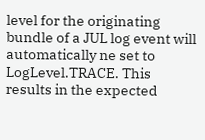level for the originating bundle of a JUL log event will automatically ne set to LogLevel.TRACE. This results in the expected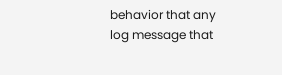behavior that any log message that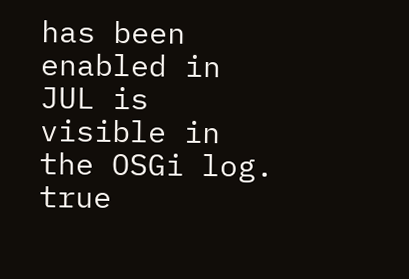has been enabled in JUL is visible in the OSGi log. true